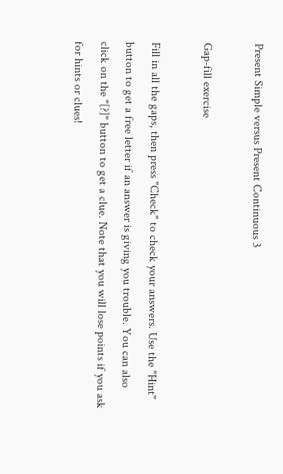Present Simple versus Present Continuous 3

Gap-fill exercise

Fill in all the gaps, then press "Check" to check your answers. Use the "Hint" button to get a free letter if an answer is giving you trouble. You can also click on the "[?]" button to get a clue. Note that you will lose points if you ask for hints or clues!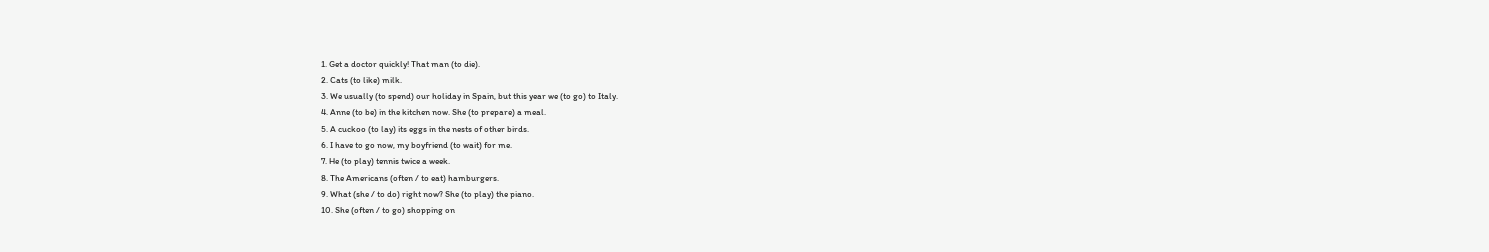1. Get a doctor quickly! That man (to die).
2. Cats (to like) milk.
3. We usually (to spend) our holiday in Spain, but this year we (to go) to Italy.
4. Anne (to be) in the kitchen now. She (to prepare) a meal.
5. A cuckoo (to lay) its eggs in the nests of other birds.
6. I have to go now, my boyfriend (to wait) for me.
7. He (to play) tennis twice a week.
8. The Americans (often / to eat) hamburgers.
9. What (she / to do) right now? She (to play) the piano.
10. She (often / to go) shopping on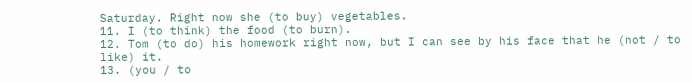Saturday. Right now she (to buy) vegetables.
11. I (to think) the food (to burn).
12. Tom (to do) his homework right now, but I can see by his face that he (not / to like) it.
13. (you / to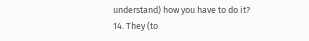understand) how you have to do it?
14. They (to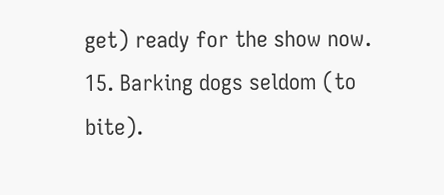get) ready for the show now.
15. Barking dogs seldom (to bite).